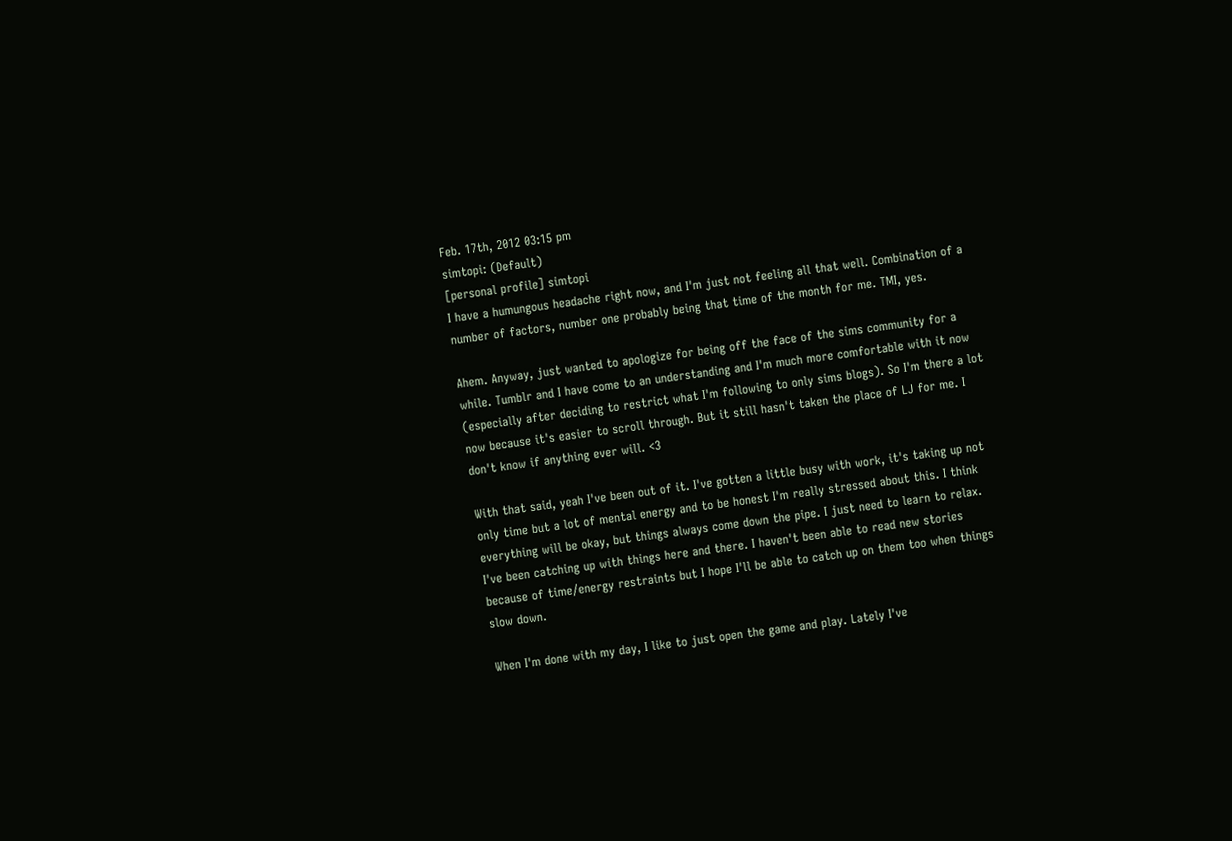Feb. 17th, 2012 03:15 pm
simtopi: (Default)
[personal profile] simtopi
I have a humungous headache right now, and I'm just not feeling all that well. Combination of a number of factors, number one probably being that time of the month for me. TMI, yes.

Ahem. Anyway, just wanted to apologize for being off the face of the sims community for a while. Tumblr and I have come to an understanding and I'm much more comfortable with it now (especially after deciding to restrict what I'm following to only sims blogs). So I'm there a lot now because it's easier to scroll through. But it still hasn't taken the place of LJ for me. I don't know if anything ever will. <3

With that said, yeah I've been out of it. I've gotten a little busy with work, it's taking up not only time but a lot of mental energy and to be honest I'm really stressed about this. I think everything will be okay, but things always come down the pipe. I just need to learn to relax. I've been catching up with things here and there. I haven't been able to read new stories because of time/energy restraints but I hope I'll be able to catch up on them too when things slow down.

When I'm done with my day, I like to just open the game and play. Lately I've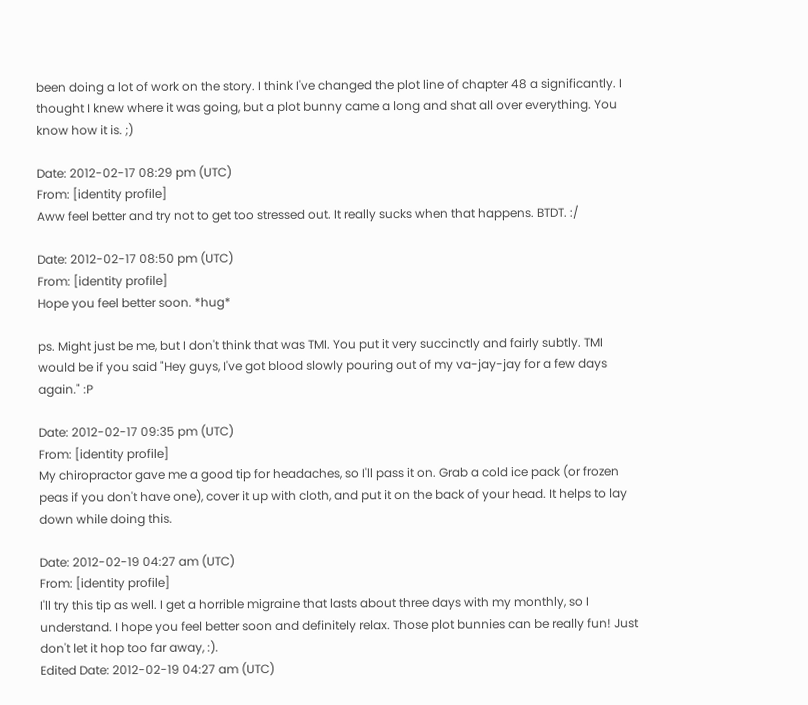been doing a lot of work on the story. I think I've changed the plot line of chapter 48 a significantly. I thought I knew where it was going, but a plot bunny came a long and shat all over everything. You know how it is. ;)

Date: 2012-02-17 08:29 pm (UTC)
From: [identity profile]
Aww feel better and try not to get too stressed out. It really sucks when that happens. BTDT. :/

Date: 2012-02-17 08:50 pm (UTC)
From: [identity profile]
Hope you feel better soon. *hug*

ps. Might just be me, but I don't think that was TMI. You put it very succinctly and fairly subtly. TMI would be if you said "Hey guys, I've got blood slowly pouring out of my va-jay-jay for a few days again." :P

Date: 2012-02-17 09:35 pm (UTC)
From: [identity profile]
My chiropractor gave me a good tip for headaches, so I'll pass it on. Grab a cold ice pack (or frozen peas if you don't have one), cover it up with cloth, and put it on the back of your head. It helps to lay down while doing this.

Date: 2012-02-19 04:27 am (UTC)
From: [identity profile]
I'll try this tip as well. I get a horrible migraine that lasts about three days with my monthly, so I understand. I hope you feel better soon and definitely relax. Those plot bunnies can be really fun! Just don't let it hop too far away, :).
Edited Date: 2012-02-19 04:27 am (UTC)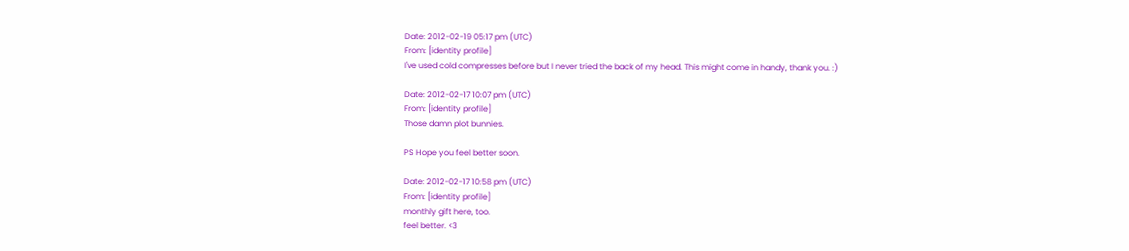Date: 2012-02-19 05:17 pm (UTC)
From: [identity profile]
I've used cold compresses before but I never tried the back of my head. This might come in handy, thank you. :)

Date: 2012-02-17 10:07 pm (UTC)
From: [identity profile]
Those damn plot bunnies.

PS Hope you feel better soon.

Date: 2012-02-17 10:58 pm (UTC)
From: [identity profile]
monthly gift here, too.
feel better. <3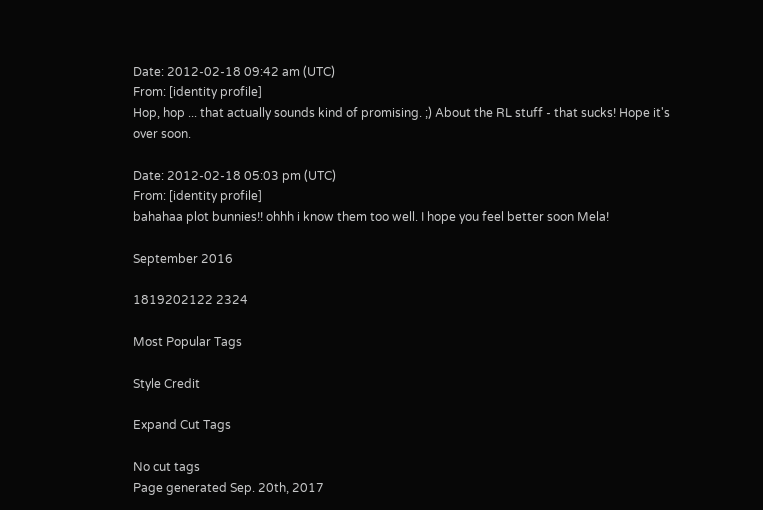Date: 2012-02-18 09:42 am (UTC)
From: [identity profile]
Hop, hop ... that actually sounds kind of promising. ;) About the RL stuff - that sucks! Hope it's over soon.

Date: 2012-02-18 05:03 pm (UTC)
From: [identity profile]
bahahaa plot bunnies!! ohhh i know them too well. I hope you feel better soon Mela!

September 2016

1819202122 2324

Most Popular Tags

Style Credit

Expand Cut Tags

No cut tags
Page generated Sep. 20th, 2017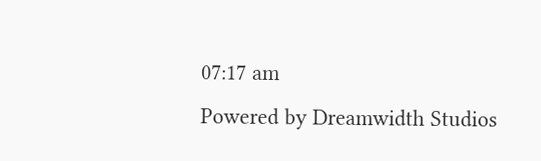07:17 am
Powered by Dreamwidth Studios